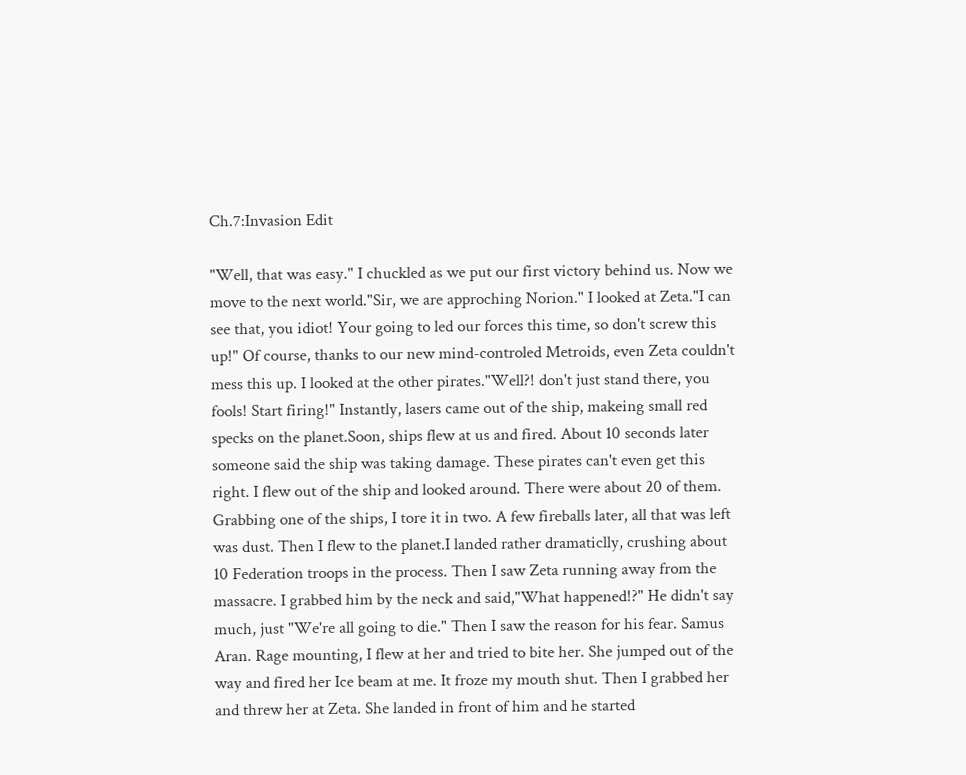Ch.7:Invasion Edit

"Well, that was easy." I chuckled as we put our first victory behind us. Now we move to the next world."Sir, we are approching Norion." I looked at Zeta."I can see that, you idiot! Your going to led our forces this time, so don't screw this up!" Of course, thanks to our new mind-controled Metroids, even Zeta couldn't mess this up. I looked at the other pirates."Well?! don't just stand there, you fools! Start firing!" Instantly, lasers came out of the ship, makeing small red specks on the planet.Soon, ships flew at us and fired. About 10 seconds later someone said the ship was taking damage. These pirates can't even get this right. I flew out of the ship and looked around. There were about 20 of them. Grabbing one of the ships, I tore it in two. A few fireballs later, all that was left was dust. Then I flew to the planet.I landed rather dramaticlly, crushing about 10 Federation troops in the process. Then I saw Zeta running away from the massacre. I grabbed him by the neck and said,"What happened!?" He didn't say much, just "We're all going to die." Then I saw the reason for his fear. Samus Aran. Rage mounting, I flew at her and tried to bite her. She jumped out of the way and fired her Ice beam at me. It froze my mouth shut. Then I grabbed her and threw her at Zeta. She landed in front of him and he started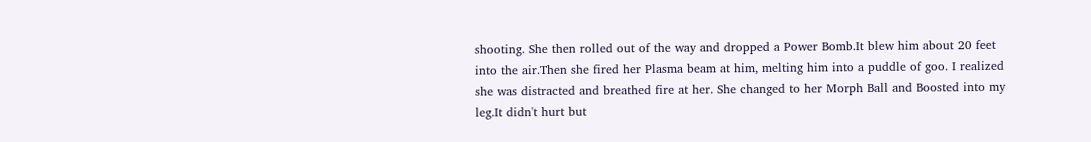shooting. She then rolled out of the way and dropped a Power Bomb.It blew him about 20 feet into the air.Then she fired her Plasma beam at him, melting him into a puddle of goo. I realized she was distracted and breathed fire at her. She changed to her Morph Ball and Boosted into my leg.It didn't hurt but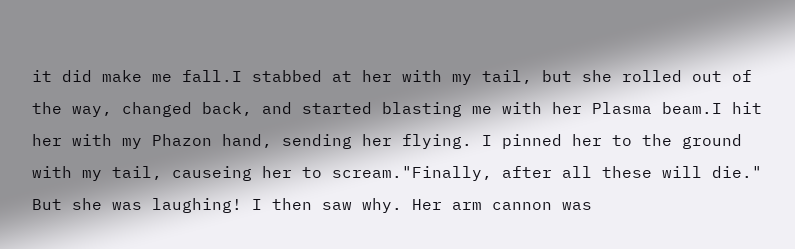it did make me fall.I stabbed at her with my tail, but she rolled out of the way, changed back, and started blasting me with her Plasma beam.I hit her with my Phazon hand, sending her flying. I pinned her to the ground with my tail, causeing her to scream."Finally, after all these will die." But she was laughing! I then saw why. Her arm cannon was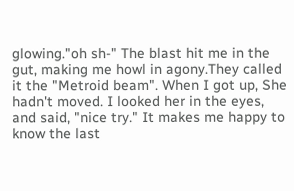glowing."oh sh-" The blast hit me in the gut, making me howl in agony.They called it the "Metroid beam". When I got up, She hadn't moved. I looked her in the eyes, and said, "nice try." It makes me happy to know the last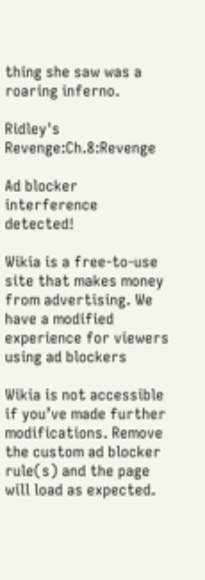thing she saw was a roaring inferno.

Ridley's Revenge:Ch.8:Revenge

Ad blocker interference detected!

Wikia is a free-to-use site that makes money from advertising. We have a modified experience for viewers using ad blockers

Wikia is not accessible if you’ve made further modifications. Remove the custom ad blocker rule(s) and the page will load as expected.